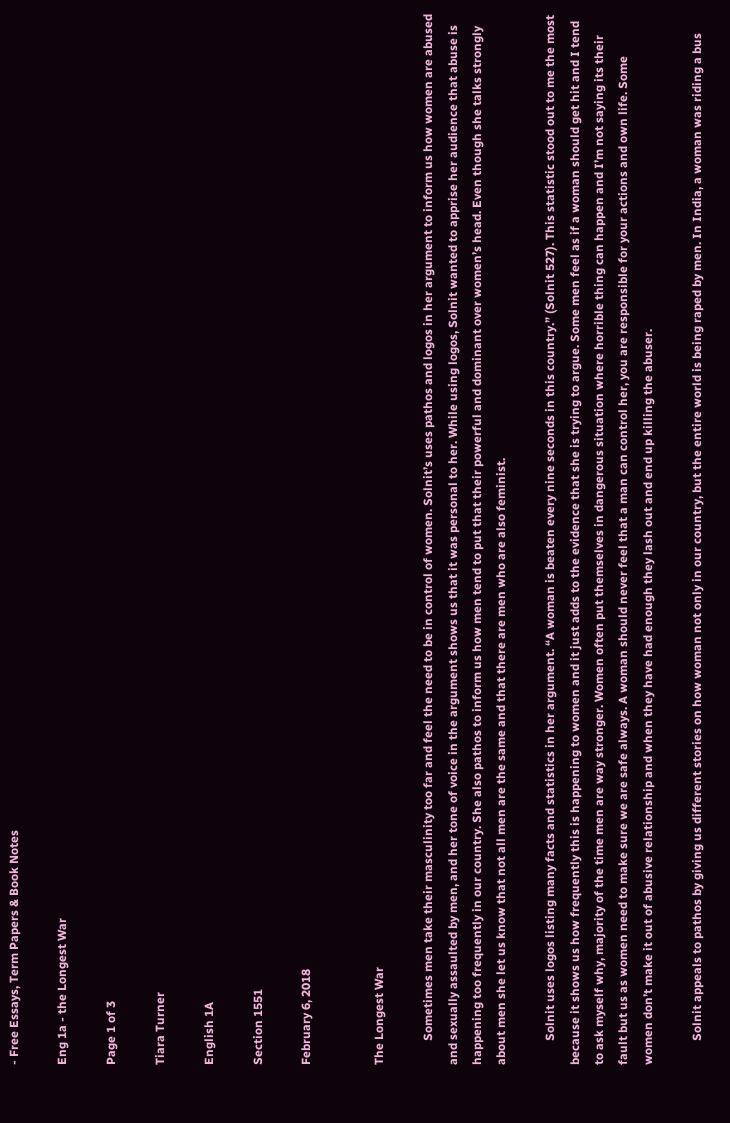- Free Essays, Term Papers & Book Notes

Eng 1a - the Longest War

Page 1 of 3

Tiara Turner

English 1A

Section 1551

February 6, 2018


The Longest War

        Sometimes men take their masculinity too far and feel the need to be in control of women. Solnit’s uses pathos and logos in her argument to inform us how women are abused and sexually assaulted by men, and her tone of voice in the argument shows us that it was personal to her. While using logos, Solnit wanted to apprise her audience that abuse is happening too frequently in our country. She also pathos to inform us how men tend to put that their powerful and dominant over women’s head. Even though she talks strongly about men she let us know that not all men are the same and that there are men who are also feminist.

        Solnit uses logos listing many facts and statistics in her argument. “A woman is beaten every nine seconds in this country.” (Solnit 527). This statistic stood out to me the most because it shows us how frequently this is happening to women and it just adds to the evidence that she is trying to argue. Some men feel as if a woman should get hit and I tend to ask myself why, majority of the time men are way stronger. Women often put themselves in dangerous situation where horrible thing can happen and I’m not saying its their fault but us as women need to make sure we are safe always. A woman should never feel that a man can control her, you are responsible for your actions and own life. Some women don’t make it out of abusive relationship and when they have had enough they lash out and end up killing the abuser.

        Solnit appeals to pathos by giving us different stories on how woman not only in our country, but the entire world is being raped by men. In India, a woman was riding a bus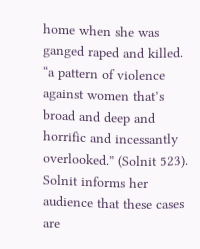home when she was ganged raped and killed. “a pattern of violence against women that’s broad and deep and horrific and incessantly overlooked.” (Solnit 523). Solnit informs her audience that these cases are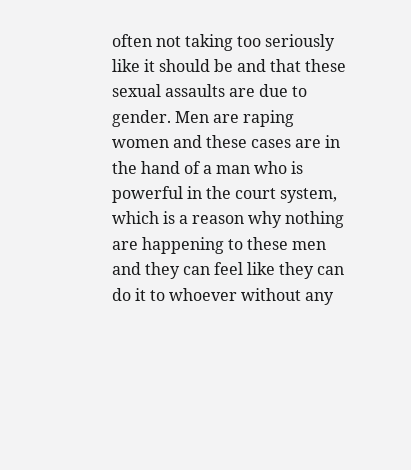often not taking too seriously like it should be and that these sexual assaults are due to gender. Men are raping women and these cases are in the hand of a man who is powerful in the court system, which is a reason why nothing are happening to these men and they can feel like they can do it to whoever without any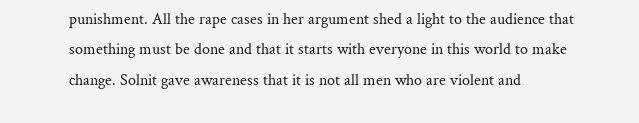punishment. All the rape cases in her argument shed a light to the audience that something must be done and that it starts with everyone in this world to make change. Solnit gave awareness that it is not all men who are violent and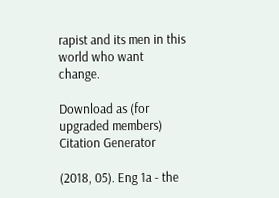rapist and its men in this world who want change.

Download as (for upgraded members)
Citation Generator

(2018, 05). Eng 1a - the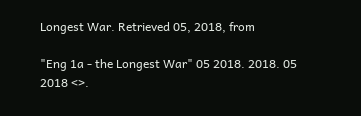Longest War. Retrieved 05, 2018, from

"Eng 1a - the Longest War" 05 2018. 2018. 05 2018 <>.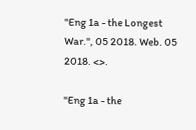"Eng 1a - the Longest War.", 05 2018. Web. 05 2018. <>.

"Eng 1a - the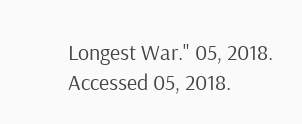Longest War." 05, 2018. Accessed 05, 2018.